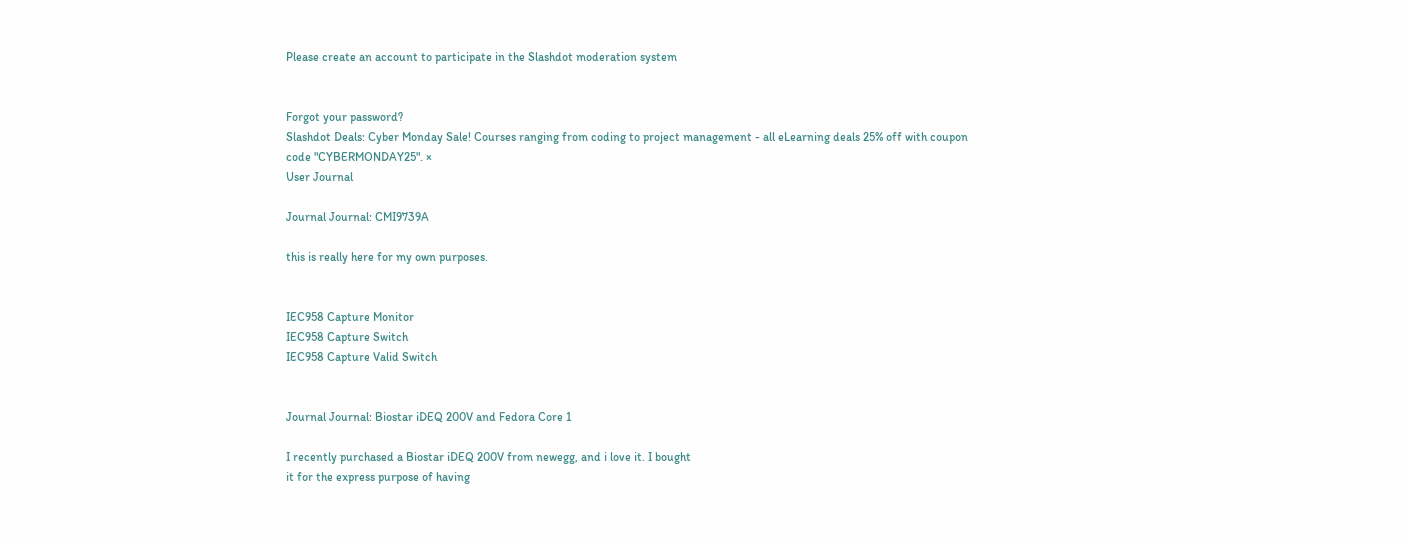Please create an account to participate in the Slashdot moderation system


Forgot your password?
Slashdot Deals: Cyber Monday Sale! Courses ranging from coding to project management - all eLearning deals 25% off with coupon code "CYBERMONDAY25". ×
User Journal

Journal Journal: CMI9739A

this is really here for my own purposes.


IEC958 Capture Monitor
IEC958 Capture Switch
IEC958 Capture Valid Switch


Journal Journal: Biostar iDEQ 200V and Fedora Core 1

I recently purchased a Biostar iDEQ 200V from newegg, and i love it. I bought
it for the express purpose of having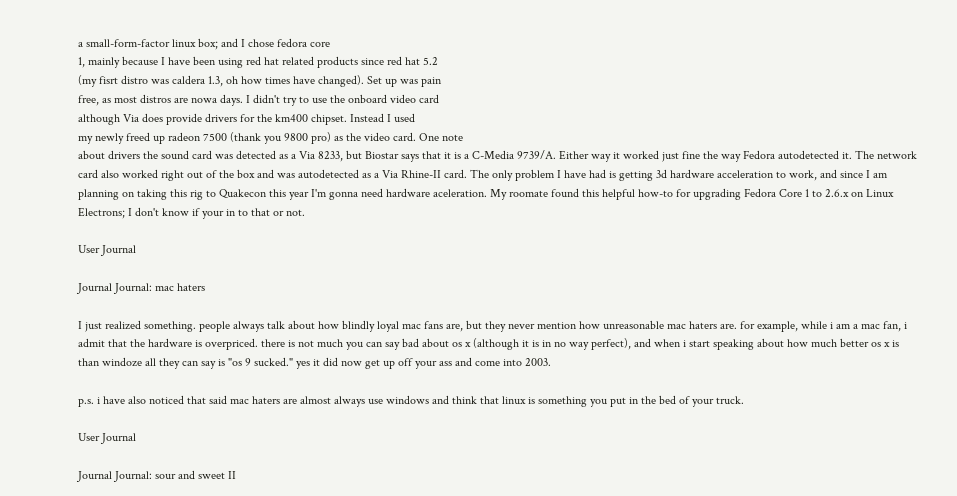a small-form-factor linux box; and I chose fedora core
1, mainly because I have been using red hat related products since red hat 5.2
(my fisrt distro was caldera 1.3, oh how times have changed). Set up was pain
free, as most distros are nowa days. I didn't try to use the onboard video card
although Via does provide drivers for the km400 chipset. Instead I used
my newly freed up radeon 7500 (thank you 9800 pro) as the video card. One note
about drivers the sound card was detected as a Via 8233, but Biostar says that it is a C-Media 9739/A. Either way it worked just fine the way Fedora autodetected it. The network card also worked right out of the box and was autodetected as a Via Rhine-II card. The only problem I have had is getting 3d hardware acceleration to work, and since I am planning on taking this rig to Quakecon this year I'm gonna need hardware aceleration. My roomate found this helpful how-to for upgrading Fedora Core 1 to 2.6.x on Linux Electrons; I don't know if your in to that or not.

User Journal

Journal Journal: mac haters

I just realized something. people always talk about how blindly loyal mac fans are, but they never mention how unreasonable mac haters are. for example, while i am a mac fan, i admit that the hardware is overpriced. there is not much you can say bad about os x (although it is in no way perfect), and when i start speaking about how much better os x is than windoze all they can say is "os 9 sucked." yes it did now get up off your ass and come into 2003.

p.s. i have also noticed that said mac haters are almost always use windows and think that linux is something you put in the bed of your truck.

User Journal

Journal Journal: sour and sweet II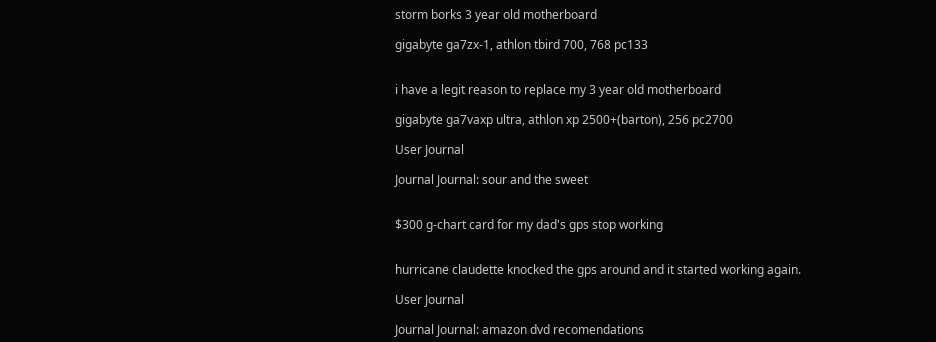storm borks 3 year old motherboard

gigabyte ga7zx-1, athlon tbird 700, 768 pc133


i have a legit reason to replace my 3 year old motherboard

gigabyte ga7vaxp ultra, athlon xp 2500+(barton), 256 pc2700

User Journal

Journal Journal: sour and the sweet


$300 g-chart card for my dad's gps stop working


hurricane claudette knocked the gps around and it started working again.

User Journal

Journal Journal: amazon dvd recomendations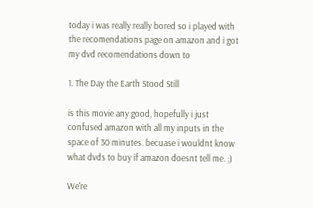today i was really really bored so i played with the recomendations page on amazon and i got my dvd recomendations down to

1. The Day the Earth Stood Still

is this movie any good, hopefully i just confused amazon with all my inputs in the space of 30 minutes. becuase i wouldnt know what dvds to buy if amazon doesnt tell me. ;)

We're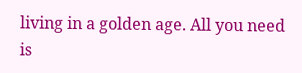living in a golden age. All you need is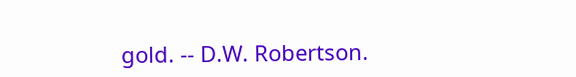gold. -- D.W. Robertson.